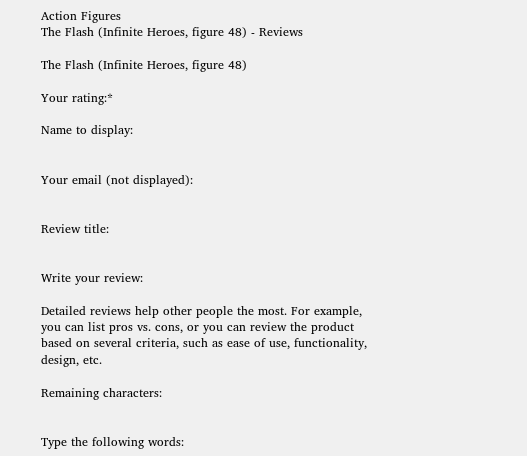Action Figures
The Flash (Infinite Heroes, figure 48) - Reviews

The Flash (Infinite Heroes, figure 48)

Your rating:*

Name to display:


Your email (not displayed):


Review title:


Write your review:

Detailed reviews help other people the most. For example, you can list pros vs. cons, or you can review the product based on several criteria, such as ease of use, functionality, design, etc.

Remaining characters:


Type the following words: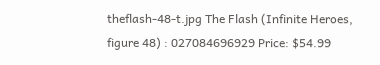theflash-48-t.jpg The Flash (Infinite Heroes, figure 48) : 027084696929 Price: $54.99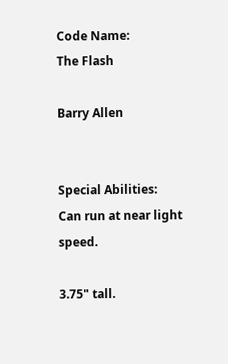Code Name:
The Flash

Barry Allen


Special Abilities:
Can run at near light speed.

3.75" tall.